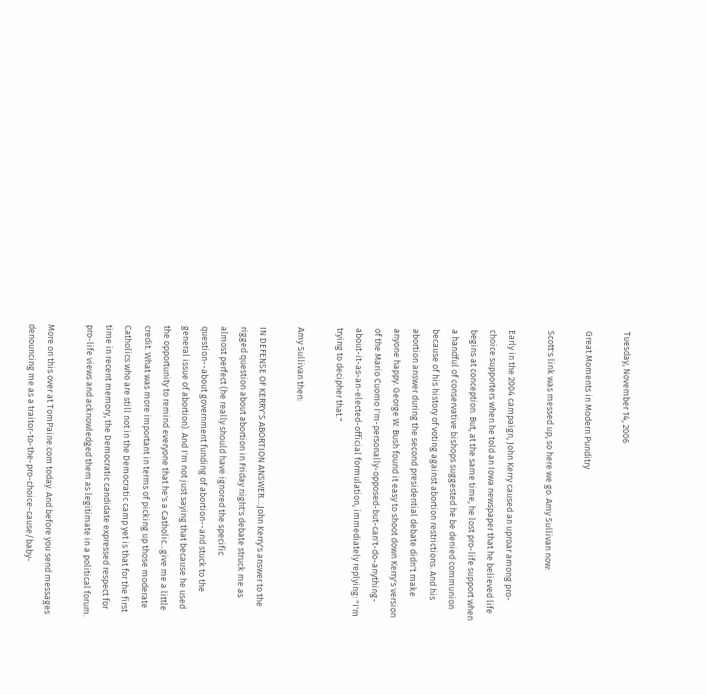Tuesday, November 14, 2006

Great Moments in Modern Punditry

Scott's link was messed up, so here we go. Amy Sullivan now:

Early in the 2004 campaign, John Kerry caused an uproar among pro-choice supporters when he told an Iowa newspaper that he believed life begins at conception. But, at the same time, he lost pro-life support when a handful of conservative bishops suggested he be denied communion because of his history of voting against abortion restrictions. And his abortion answer during the second presidential debate didn't make anyone happy. George W. Bush found it easy to shoot down Kerry's version of the Mario Cuomo I'm-personally-opposed-but-can't-do-anything-about-it-as-an-elected-official formulation, immediately replying: "I'm trying to decipher that."

Amy Sullivan then:

IN DEFENSE OF KERRY'S ABORTION ANSWER....John Kerry's answer to the rigged question about abortion in Friday night's debate struck me as almost perfect (he really should have ignored the specific question--about government funding of abortion--and stuck to the general issue of abortion). And I'm not just saying that because he used the opportunity to remind everyone that he's a Catholic...give me a little credit. What was more important in terms of picking up those moderate Catholics who are still not in the Democratic camp yet is that for the first time in recent memory, the Democratic candidate expressed respect for pro-life views and acknowledged them as legitimate in a political forum.

More on this over at TomPaine.com today. And before you send messages denouncing me as a traitor-to-the-pro-choice-cause/baby-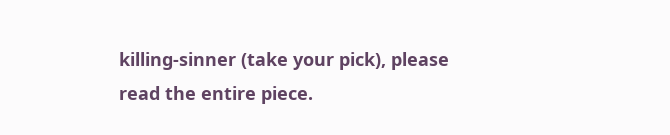killing-sinner (take your pick), please read the entire piece.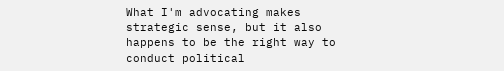What I'm advocating makes strategic sense, but it also happens to be the right way to conduct political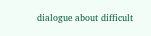dialogue about difficult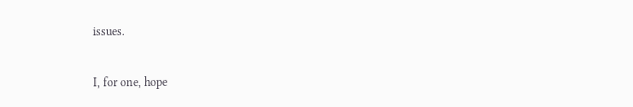issues.

I, for one, hope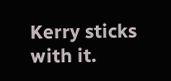Kerry sticks with it.